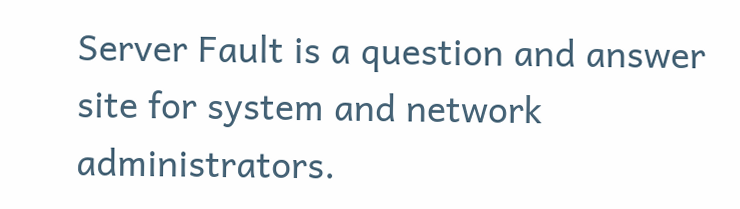Server Fault is a question and answer site for system and network administrators.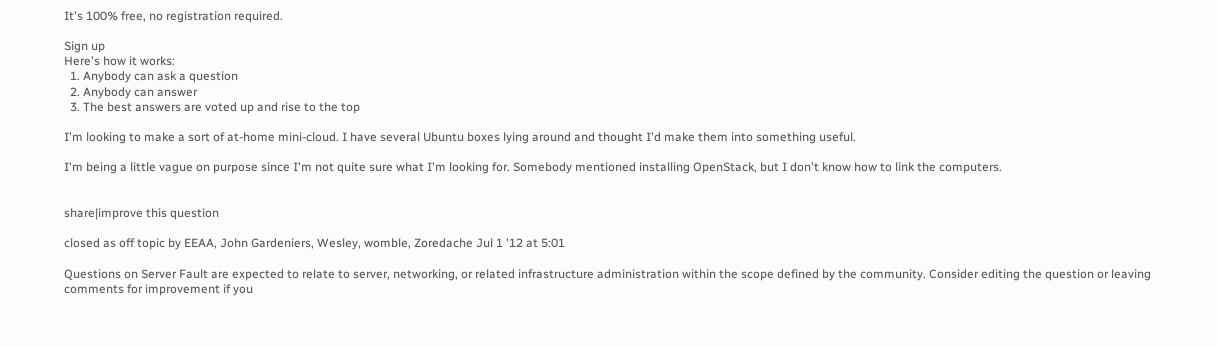It's 100% free, no registration required.

Sign up
Here's how it works:
  1. Anybody can ask a question
  2. Anybody can answer
  3. The best answers are voted up and rise to the top

I'm looking to make a sort of at-home mini-cloud. I have several Ubuntu boxes lying around and thought I'd make them into something useful.

I'm being a little vague on purpose since I'm not quite sure what I'm looking for. Somebody mentioned installing OpenStack, but I don't know how to link the computers.


share|improve this question

closed as off topic by EEAA, John Gardeniers, Wesley, womble, Zoredache Jul 1 '12 at 5:01

Questions on Server Fault are expected to relate to server, networking, or related infrastructure administration within the scope defined by the community. Consider editing the question or leaving comments for improvement if you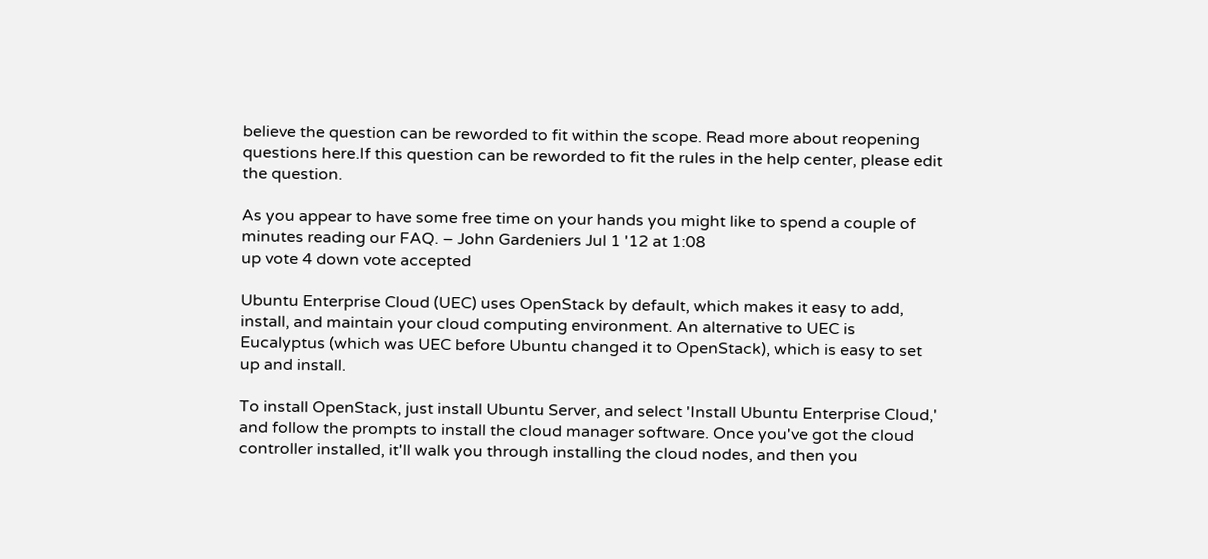believe the question can be reworded to fit within the scope. Read more about reopening questions here.If this question can be reworded to fit the rules in the help center, please edit the question.

As you appear to have some free time on your hands you might like to spend a couple of minutes reading our FAQ. – John Gardeniers Jul 1 '12 at 1:08
up vote 4 down vote accepted

Ubuntu Enterprise Cloud (UEC) uses OpenStack by default, which makes it easy to add, install, and maintain your cloud computing environment. An alternative to UEC is Eucalyptus (which was UEC before Ubuntu changed it to OpenStack), which is easy to set up and install.

To install OpenStack, just install Ubuntu Server, and select 'Install Ubuntu Enterprise Cloud,' and follow the prompts to install the cloud manager software. Once you've got the cloud controller installed, it'll walk you through installing the cloud nodes, and then you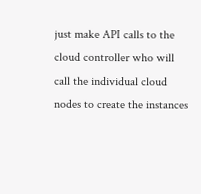just make API calls to the cloud controller who will call the individual cloud nodes to create the instances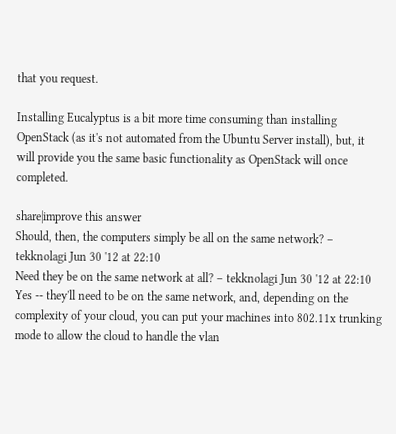that you request.

Installing Eucalyptus is a bit more time consuming than installing OpenStack (as it's not automated from the Ubuntu Server install), but, it will provide you the same basic functionality as OpenStack will once completed.

share|improve this answer
Should, then, the computers simply be all on the same network? – tekknolagi Jun 30 '12 at 22:10
Need they be on the same network at all? – tekknolagi Jun 30 '12 at 22:10
Yes -- they'll need to be on the same network, and, depending on the complexity of your cloud, you can put your machines into 802.11x trunking mode to allow the cloud to handle the vlan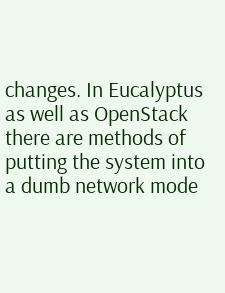changes. In Eucalyptus as well as OpenStack there are methods of putting the system into a dumb network mode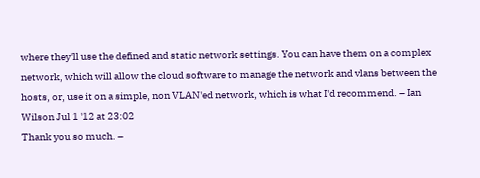where they'll use the defined and static network settings. You can have them on a complex network, which will allow the cloud software to manage the network and vlans between the hosts, or, use it on a simple, non VLAN'ed network, which is what I'd recommend. – Ian Wilson Jul 1 '12 at 23:02
Thank you so much. –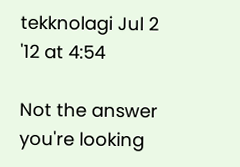tekknolagi Jul 2 '12 at 4:54

Not the answer you're looking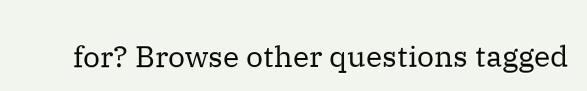for? Browse other questions tagged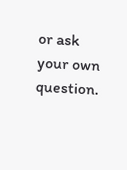or ask your own question.